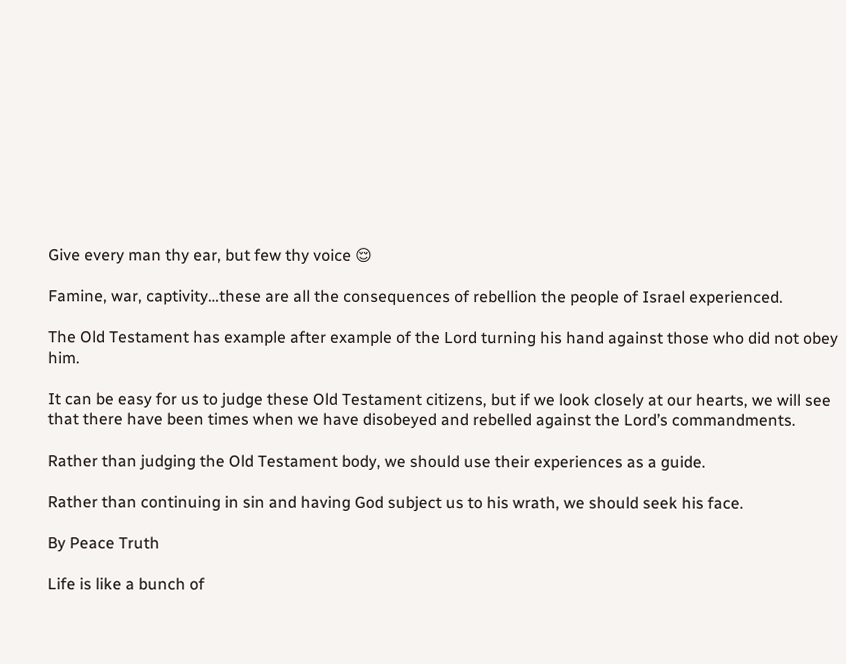Give every man thy ear, but few thy voice 😌

Famine, war, captivity…these are all the consequences of rebellion the people of Israel experienced.

The Old Testament has example after example of the Lord turning his hand against those who did not obey him.

It can be easy for us to judge these Old Testament citizens, but if we look closely at our hearts, we will see that there have been times when we have disobeyed and rebelled against the Lord’s commandments.

Rather than judging the Old Testament body, we should use their experiences as a guide.

Rather than continuing in sin and having God subject us to his wrath, we should seek his face.

By Peace Truth

Life is like a bunch of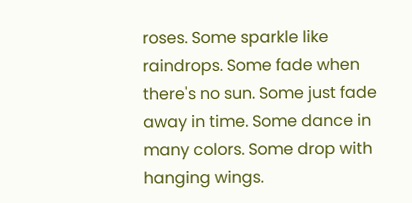roses. Some sparkle like raindrops. Some fade when there's no sun. Some just fade away in time. Some dance in many colors. Some drop with hanging wings.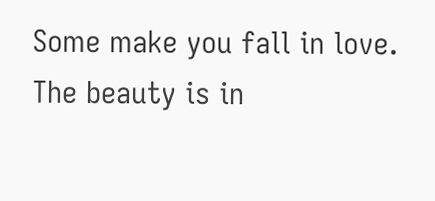Some make you fall in love. The beauty is in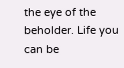the eye of the beholder. Life you can be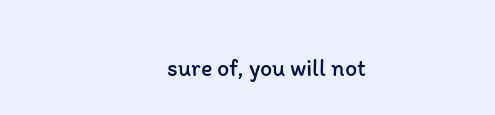sure of, you will not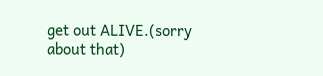get out ALIVE.(sorry about that)